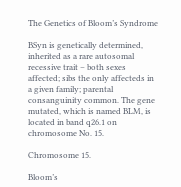The Genetics of Bloom’s Syndrome

BSyn is genetically determined, inherited as a rare autosomal recessive trait – both sexes affected; sibs the only affecteds in a given family; parental consanguinity common. The gene mutated, which is named BLM, is located in band q26.1 on chromosome No. 15.

Chromosome 15.

Bloom’s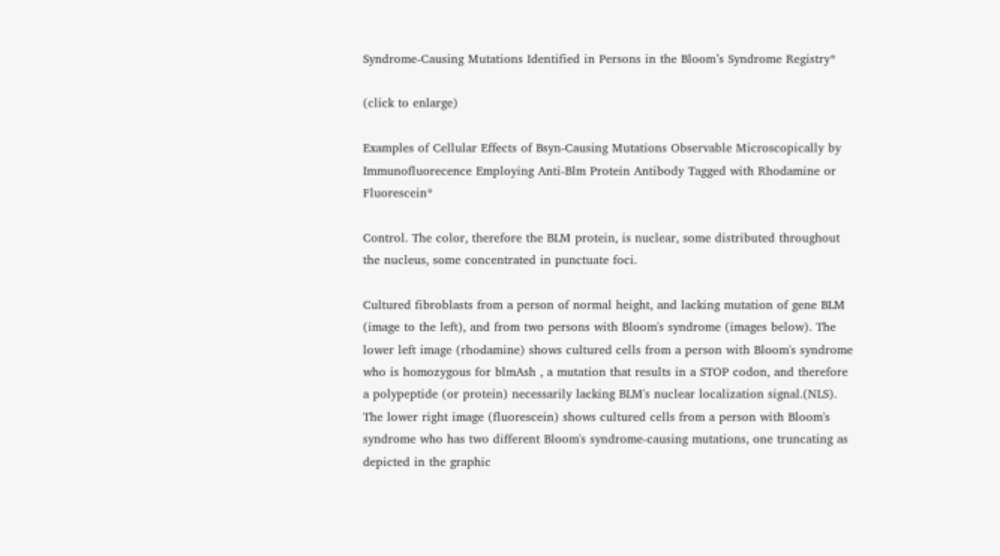Syndrome-Causing Mutations Identified in Persons in the Bloom’s Syndrome Registry*

(click to enlarge)

Examples of Cellular Effects of Bsyn-Causing Mutations Observable Microscopically by Immunofluorecence Employing Anti-Blm Protein Antibody Tagged with Rhodamine or Fluorescein*

Control. The color, therefore the BLM protein, is nuclear, some distributed throughout the nucleus, some concentrated in punctuate foci.

Cultured fibroblasts from a person of normal height, and lacking mutation of gene BLM (image to the left), and from two persons with Bloom's syndrome (images below). The lower left image (rhodamine) shows cultured cells from a person with Bloom's syndrome who is homozygous for blmAsh , a mutation that results in a STOP codon, and therefore a polypeptide (or protein) necessarily lacking BLM's nuclear localization signal.(NLS). The lower right image (fluorescein) shows cultured cells from a person with Bloom's syndrome who has two different Bloom's syndrome-causing mutations, one truncating as depicted in the graphic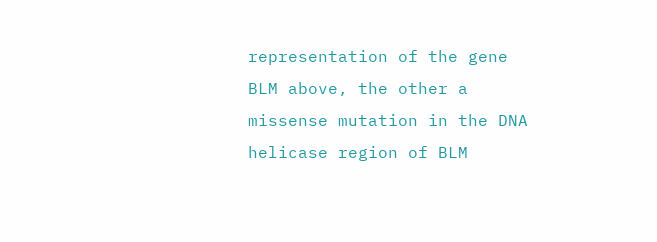representation of the gene BLM above, the other a missense mutation in the DNA helicase region of BLM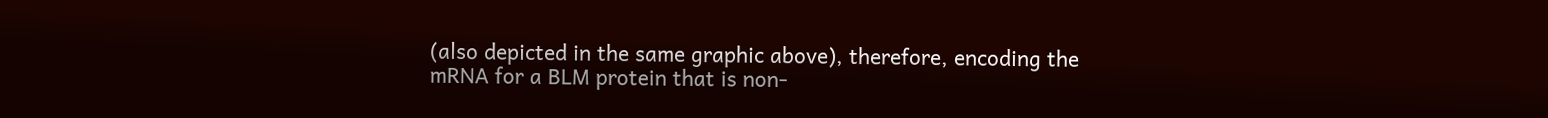(also depicted in the same graphic above), therefore, encoding the mRNA for a BLM protein that is non-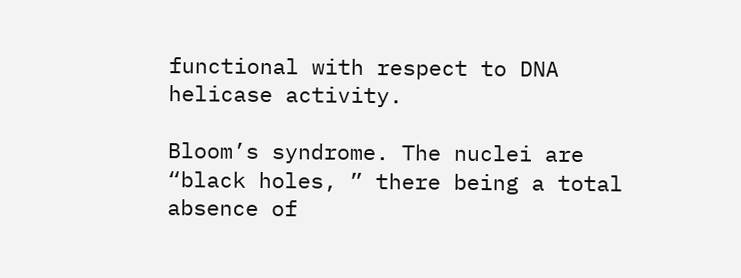functional with respect to DNA helicase activity.

Bloom’s syndrome. The nuclei are “black holes, ” there being a total absence of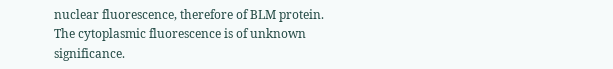nuclear fluorescence, therefore of BLM protein. The cytoplasmic fluorescence is of unknown significance.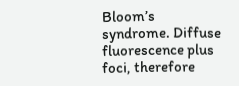Bloom’s syndrome. Diffuse fluorescence plus foci, therefore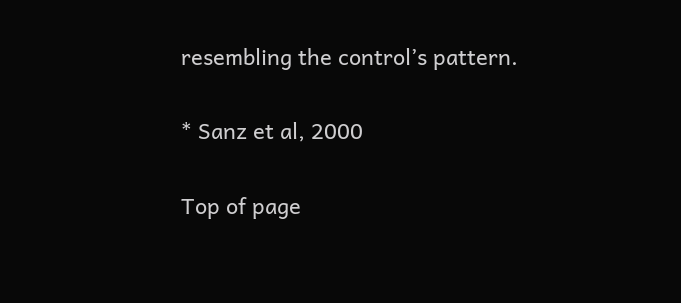resembling the control’s pattern.

* Sanz et al, 2000

Top of page